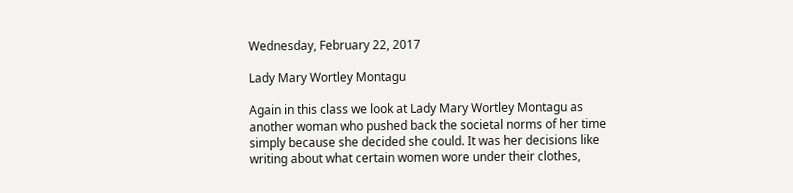Wednesday, February 22, 2017

Lady Mary Wortley Montagu

Again in this class we look at Lady Mary Wortley Montagu as another woman who pushed back the societal norms of her time simply because she decided she could. It was her decisions like writing about what certain women wore under their clothes,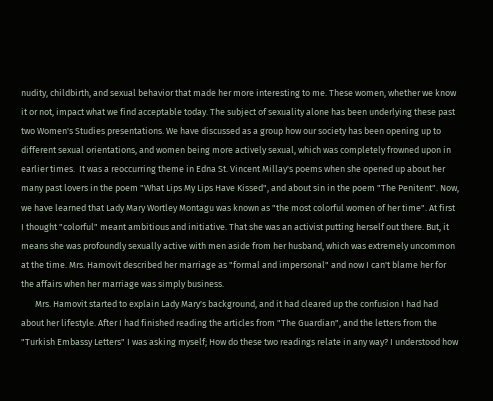nudity, childbirth, and sexual behavior that made her more interesting to me. These women, whether we know it or not, impact what we find acceptable today. The subject of sexuality alone has been underlying these past two Women's Studies presentations. We have discussed as a group how our society has been opening up to different sexual orientations, and women being more actively sexual, which was completely frowned upon in earlier times.  It was a reoccurring theme in Edna St. Vincent Millay's poems when she opened up about her many past lovers in the poem "What Lips My Lips Have Kissed", and about sin in the poem "The Penitent". Now, we have learned that Lady Mary Wortley Montagu was known as "the most colorful women of her time". At first I thought "colorful" meant ambitious and initiative. That she was an activist putting herself out there. But, it means she was profoundly sexually active with men aside from her husband, which was extremely uncommon at the time. Mrs. Hamovit described her marriage as "formal and impersonal" and now I can't blame her for the affairs when her marriage was simply business.
       Mrs. Hamovit started to explain Lady Mary's background, and it had cleared up the confusion I had had about her lifestyle. After I had finished reading the articles from "The Guardian", and the letters from the "Turkish Embassy Letters" I was asking myself; How do these two readings relate in any way? I understood how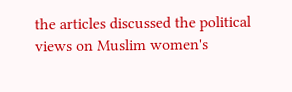the articles discussed the political views on Muslim women's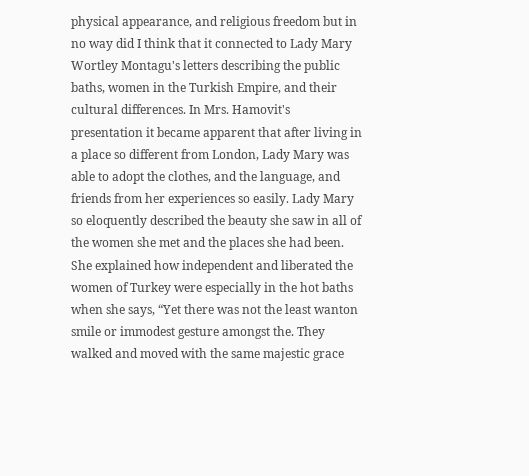physical appearance, and religious freedom but in no way did I think that it connected to Lady Mary Wortley Montagu's letters describing the public baths, women in the Turkish Empire, and their cultural differences. In Mrs. Hamovit's presentation it became apparent that after living in a place so different from London, Lady Mary was able to adopt the clothes, and the language, and friends from her experiences so easily. Lady Mary so eloquently described the beauty she saw in all of the women she met and the places she had been. She explained how independent and liberated the women of Turkey were especially in the hot baths when she says, “Yet there was not the least wanton smile or immodest gesture amongst the. They walked and moved with the same majestic grace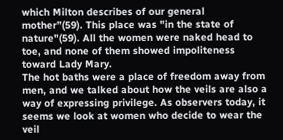which Milton describes of our general mother”(59). This place was "in the state of nature"(59). All the women were naked head to toe, and none of them showed impoliteness toward Lady Mary.
The hot baths were a place of freedom away from men, and we talked about how the veils are also a way of expressing privilege. As observers today, it seems we look at women who decide to wear the veil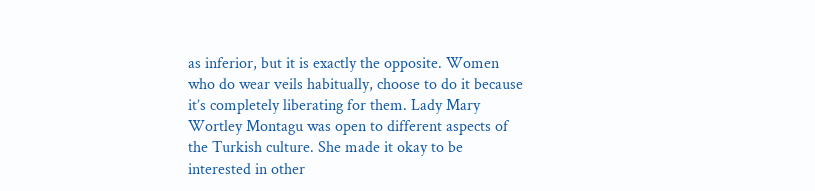as inferior, but it is exactly the opposite. Women who do wear veils habitually, choose to do it because it’s completely liberating for them. Lady Mary Wortley Montagu was open to different aspects of the Turkish culture. She made it okay to be interested in other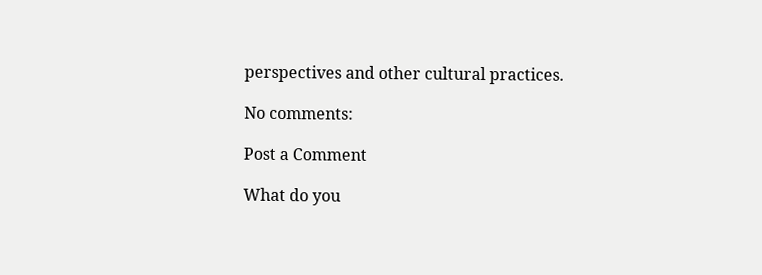perspectives and other cultural practices.

No comments:

Post a Comment

What do you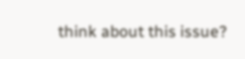think about this issue?